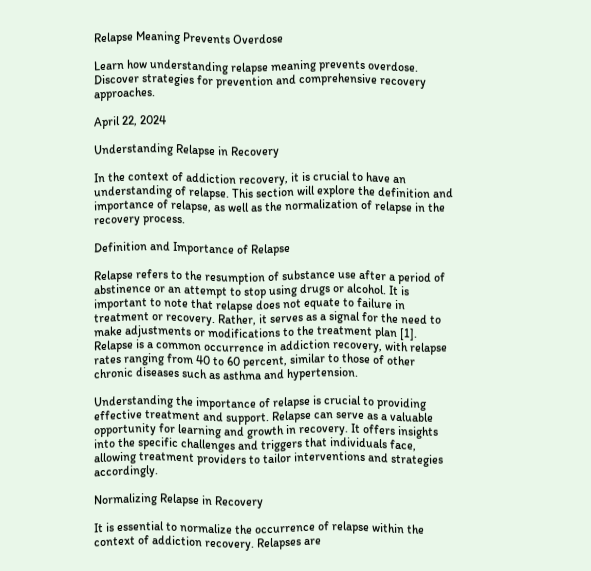Relapse Meaning Prevents Overdose

Learn how understanding relapse meaning prevents overdose. Discover strategies for prevention and comprehensive recovery approaches.

April 22, 2024

Understanding Relapse in Recovery

In the context of addiction recovery, it is crucial to have an understanding of relapse. This section will explore the definition and importance of relapse, as well as the normalization of relapse in the recovery process.

Definition and Importance of Relapse

Relapse refers to the resumption of substance use after a period of abstinence or an attempt to stop using drugs or alcohol. It is important to note that relapse does not equate to failure in treatment or recovery. Rather, it serves as a signal for the need to make adjustments or modifications to the treatment plan [1]. Relapse is a common occurrence in addiction recovery, with relapse rates ranging from 40 to 60 percent, similar to those of other chronic diseases such as asthma and hypertension.

Understanding the importance of relapse is crucial to providing effective treatment and support. Relapse can serve as a valuable opportunity for learning and growth in recovery. It offers insights into the specific challenges and triggers that individuals face, allowing treatment providers to tailor interventions and strategies accordingly.

Normalizing Relapse in Recovery

It is essential to normalize the occurrence of relapse within the context of addiction recovery. Relapses are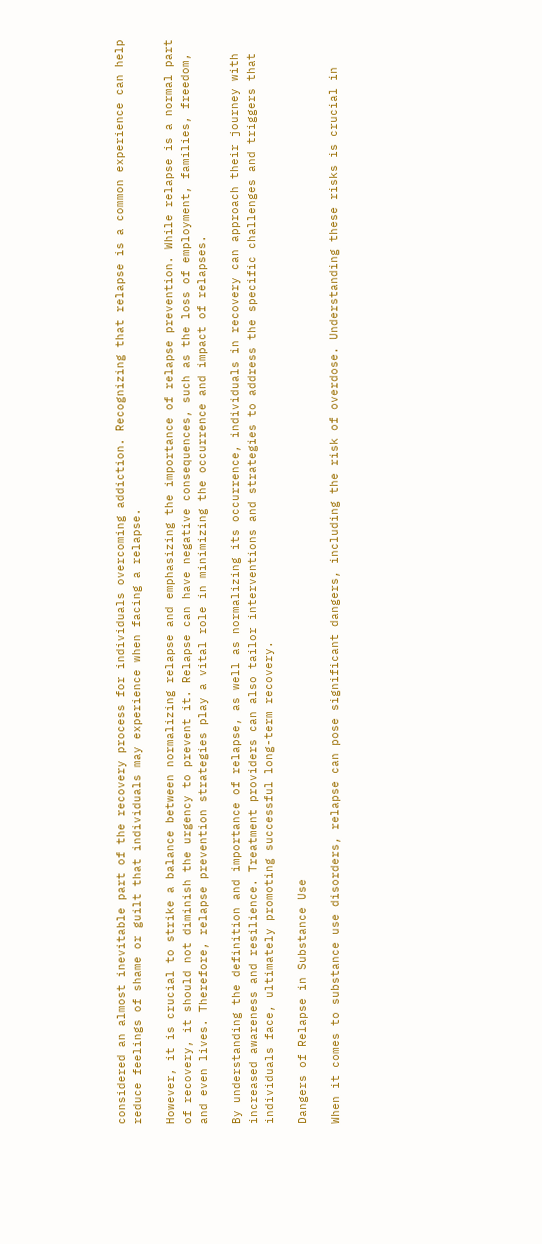considered an almost inevitable part of the recovery process for individuals overcoming addiction. Recognizing that relapse is a common experience can help reduce feelings of shame or guilt that individuals may experience when facing a relapse.

However, it is crucial to strike a balance between normalizing relapse and emphasizing the importance of relapse prevention. While relapse is a normal part of recovery, it should not diminish the urgency to prevent it. Relapse can have negative consequences, such as the loss of employment, families, freedom, and even lives. Therefore, relapse prevention strategies play a vital role in minimizing the occurrence and impact of relapses.

By understanding the definition and importance of relapse, as well as normalizing its occurrence, individuals in recovery can approach their journey with increased awareness and resilience. Treatment providers can also tailor interventions and strategies to address the specific challenges and triggers that individuals face, ultimately promoting successful long-term recovery.

Dangers of Relapse in Substance Use

When it comes to substance use disorders, relapse can pose significant dangers, including the risk of overdose. Understanding these risks is crucial in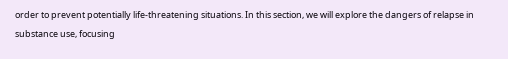order to prevent potentially life-threatening situations. In this section, we will explore the dangers of relapse in substance use, focusing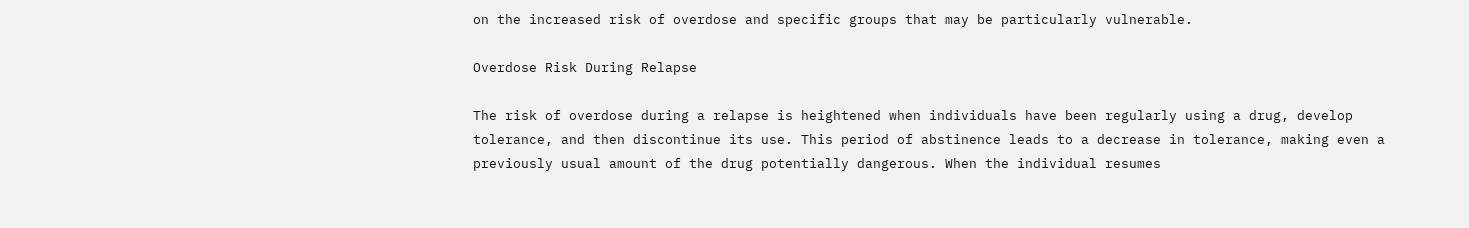on the increased risk of overdose and specific groups that may be particularly vulnerable.

Overdose Risk During Relapse

The risk of overdose during a relapse is heightened when individuals have been regularly using a drug, develop tolerance, and then discontinue its use. This period of abstinence leads to a decrease in tolerance, making even a previously usual amount of the drug potentially dangerous. When the individual resumes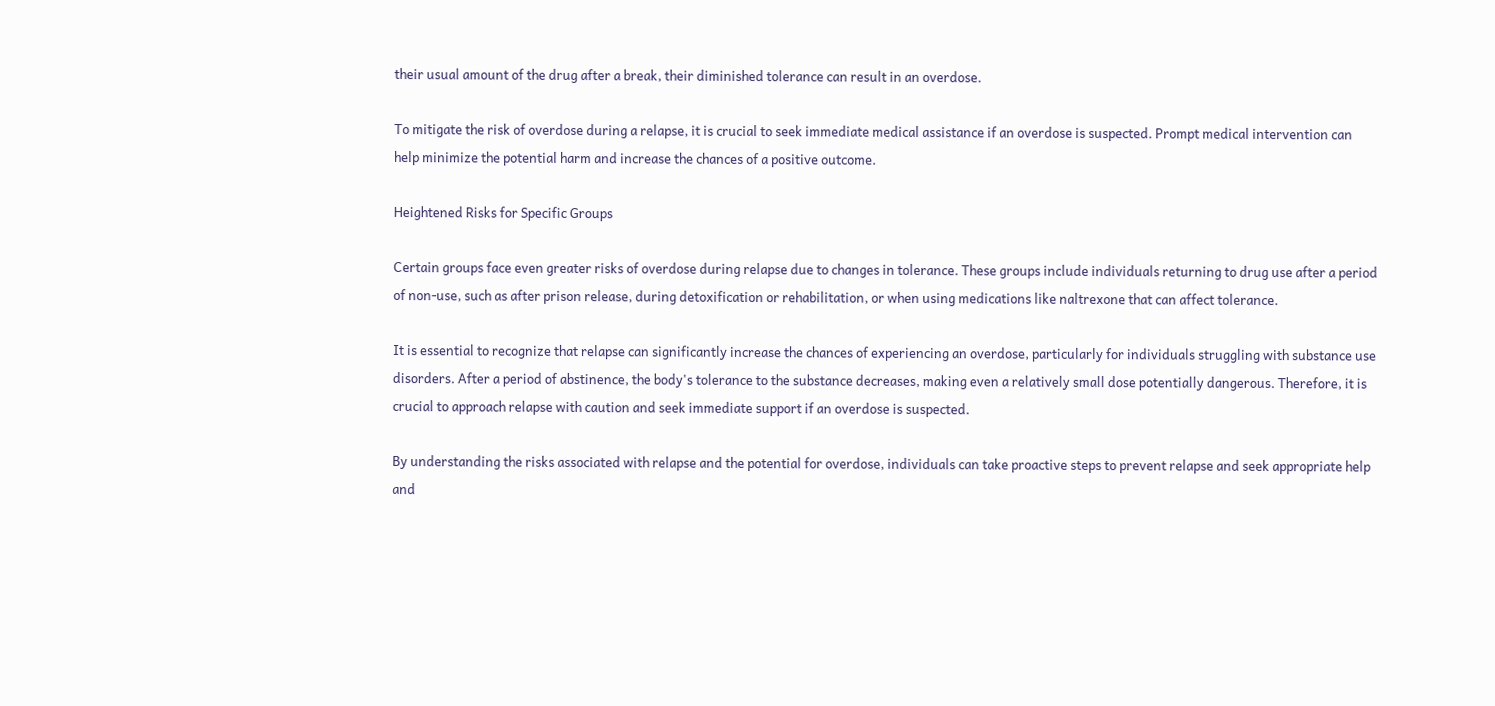their usual amount of the drug after a break, their diminished tolerance can result in an overdose.

To mitigate the risk of overdose during a relapse, it is crucial to seek immediate medical assistance if an overdose is suspected. Prompt medical intervention can help minimize the potential harm and increase the chances of a positive outcome.

Heightened Risks for Specific Groups

Certain groups face even greater risks of overdose during relapse due to changes in tolerance. These groups include individuals returning to drug use after a period of non-use, such as after prison release, during detoxification or rehabilitation, or when using medications like naltrexone that can affect tolerance.

It is essential to recognize that relapse can significantly increase the chances of experiencing an overdose, particularly for individuals struggling with substance use disorders. After a period of abstinence, the body's tolerance to the substance decreases, making even a relatively small dose potentially dangerous. Therefore, it is crucial to approach relapse with caution and seek immediate support if an overdose is suspected.

By understanding the risks associated with relapse and the potential for overdose, individuals can take proactive steps to prevent relapse and seek appropriate help and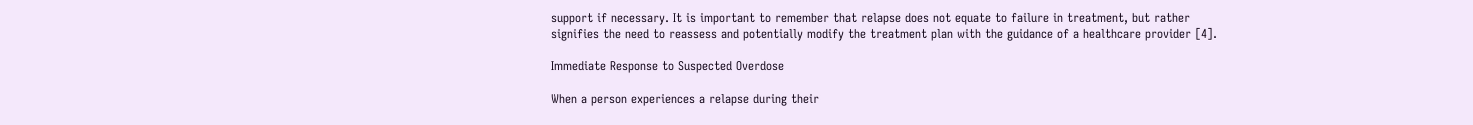support if necessary. It is important to remember that relapse does not equate to failure in treatment, but rather signifies the need to reassess and potentially modify the treatment plan with the guidance of a healthcare provider [4].

Immediate Response to Suspected Overdose

When a person experiences a relapse during their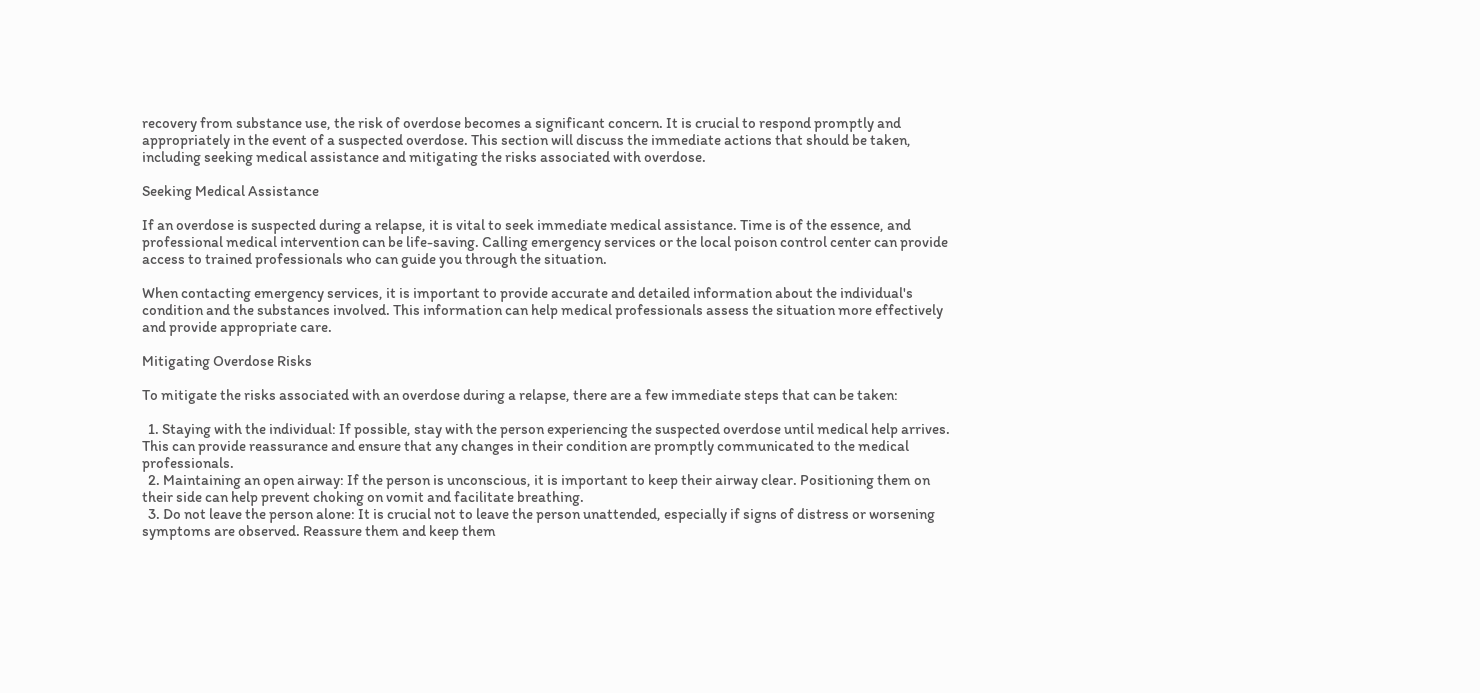recovery from substance use, the risk of overdose becomes a significant concern. It is crucial to respond promptly and appropriately in the event of a suspected overdose. This section will discuss the immediate actions that should be taken, including seeking medical assistance and mitigating the risks associated with overdose.

Seeking Medical Assistance

If an overdose is suspected during a relapse, it is vital to seek immediate medical assistance. Time is of the essence, and professional medical intervention can be life-saving. Calling emergency services or the local poison control center can provide access to trained professionals who can guide you through the situation.

When contacting emergency services, it is important to provide accurate and detailed information about the individual's condition and the substances involved. This information can help medical professionals assess the situation more effectively and provide appropriate care.

Mitigating Overdose Risks

To mitigate the risks associated with an overdose during a relapse, there are a few immediate steps that can be taken:

  1. Staying with the individual: If possible, stay with the person experiencing the suspected overdose until medical help arrives. This can provide reassurance and ensure that any changes in their condition are promptly communicated to the medical professionals.
  2. Maintaining an open airway: If the person is unconscious, it is important to keep their airway clear. Positioning them on their side can help prevent choking on vomit and facilitate breathing.
  3. Do not leave the person alone: It is crucial not to leave the person unattended, especially if signs of distress or worsening symptoms are observed. Reassure them and keep them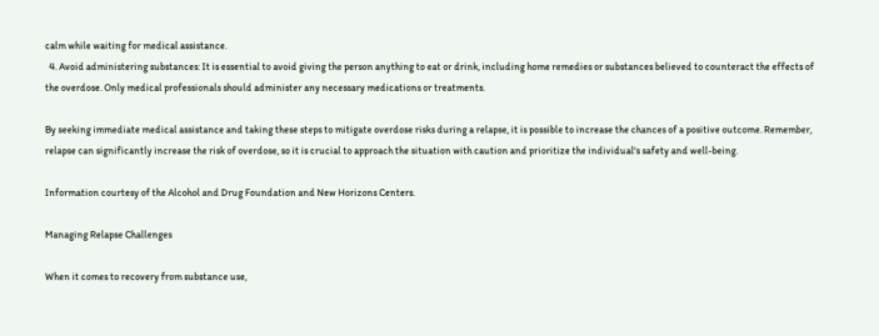calm while waiting for medical assistance.
  4. Avoid administering substances: It is essential to avoid giving the person anything to eat or drink, including home remedies or substances believed to counteract the effects of the overdose. Only medical professionals should administer any necessary medications or treatments.

By seeking immediate medical assistance and taking these steps to mitigate overdose risks during a relapse, it is possible to increase the chances of a positive outcome. Remember, relapse can significantly increase the risk of overdose, so it is crucial to approach the situation with caution and prioritize the individual's safety and well-being.

Information courtesy of the Alcohol and Drug Foundation and New Horizons Centers.

Managing Relapse Challenges

When it comes to recovery from substance use,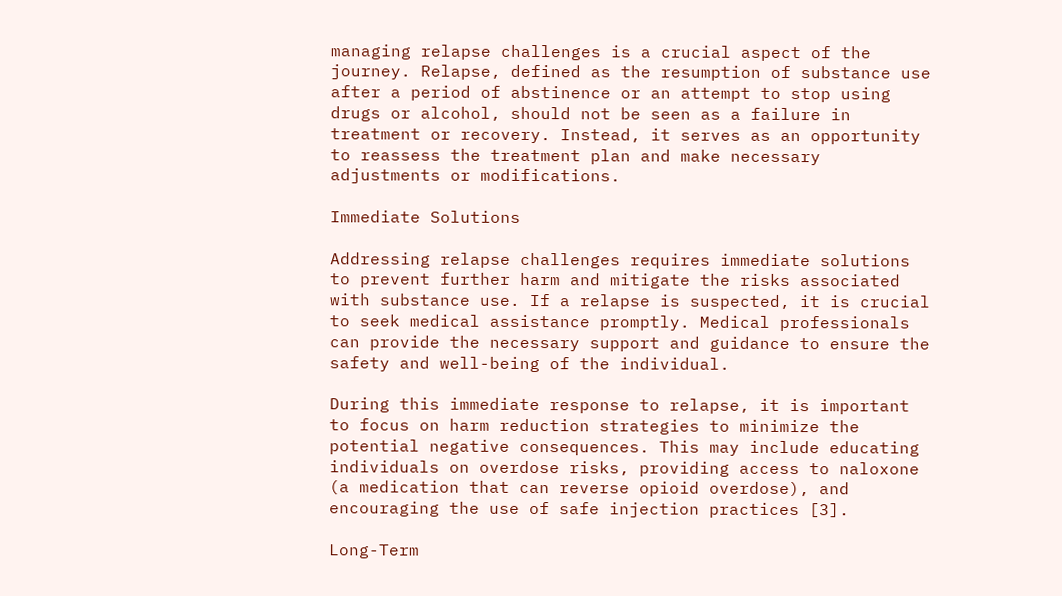managing relapse challenges is a crucial aspect of the journey. Relapse, defined as the resumption of substance use after a period of abstinence or an attempt to stop using drugs or alcohol, should not be seen as a failure in treatment or recovery. Instead, it serves as an opportunity to reassess the treatment plan and make necessary adjustments or modifications.

Immediate Solutions

Addressing relapse challenges requires immediate solutions to prevent further harm and mitigate the risks associated with substance use. If a relapse is suspected, it is crucial to seek medical assistance promptly. Medical professionals can provide the necessary support and guidance to ensure the safety and well-being of the individual.

During this immediate response to relapse, it is important to focus on harm reduction strategies to minimize the potential negative consequences. This may include educating individuals on overdose risks, providing access to naloxone (a medication that can reverse opioid overdose), and encouraging the use of safe injection practices [3].

Long-Term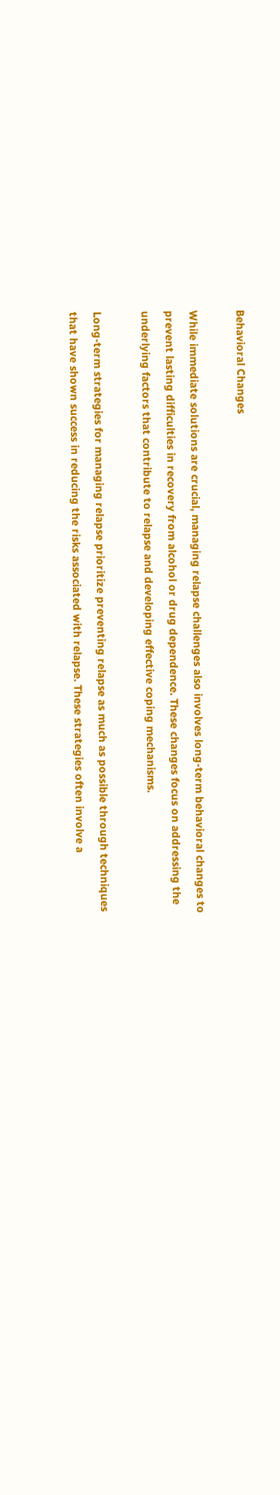Behavioral Changes

While immediate solutions are crucial, managing relapse challenges also involves long-term behavioral changes to prevent lasting difficulties in recovery from alcohol or drug dependence. These changes focus on addressing the underlying factors that contribute to relapse and developing effective coping mechanisms.

Long-term strategies for managing relapse prioritize preventing relapse as much as possible through techniques that have shown success in reducing the risks associated with relapse. These strategies often involve a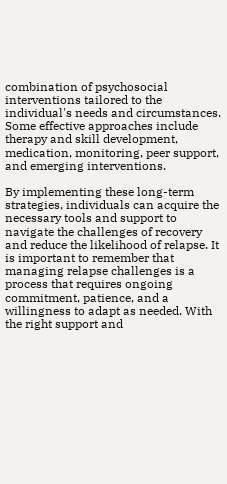combination of psychosocial interventions tailored to the individual's needs and circumstances. Some effective approaches include therapy and skill development, medication, monitoring, peer support, and emerging interventions.

By implementing these long-term strategies, individuals can acquire the necessary tools and support to navigate the challenges of recovery and reduce the likelihood of relapse. It is important to remember that managing relapse challenges is a process that requires ongoing commitment, patience, and a willingness to adapt as needed. With the right support and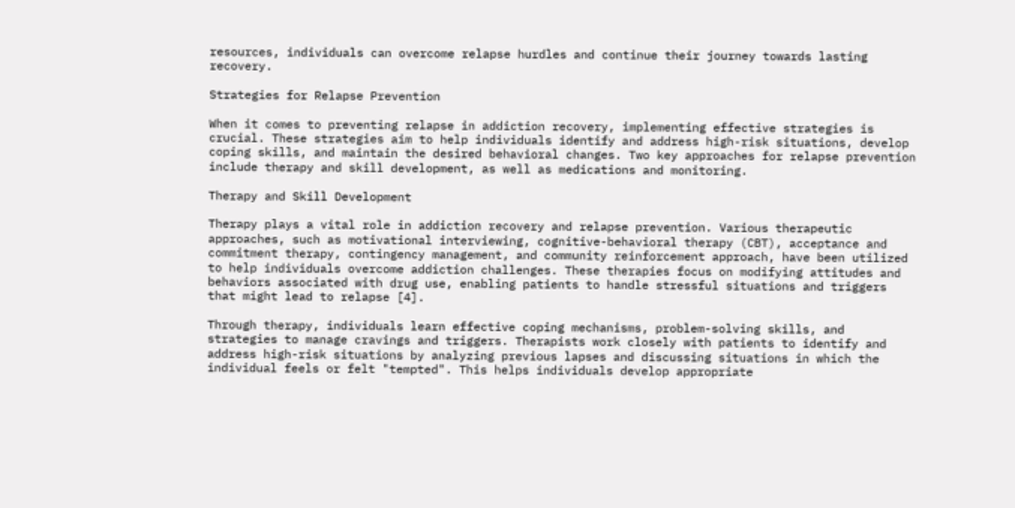resources, individuals can overcome relapse hurdles and continue their journey towards lasting recovery.

Strategies for Relapse Prevention

When it comes to preventing relapse in addiction recovery, implementing effective strategies is crucial. These strategies aim to help individuals identify and address high-risk situations, develop coping skills, and maintain the desired behavioral changes. Two key approaches for relapse prevention include therapy and skill development, as well as medications and monitoring.

Therapy and Skill Development

Therapy plays a vital role in addiction recovery and relapse prevention. Various therapeutic approaches, such as motivational interviewing, cognitive-behavioral therapy (CBT), acceptance and commitment therapy, contingency management, and community reinforcement approach, have been utilized to help individuals overcome addiction challenges. These therapies focus on modifying attitudes and behaviors associated with drug use, enabling patients to handle stressful situations and triggers that might lead to relapse [4].

Through therapy, individuals learn effective coping mechanisms, problem-solving skills, and strategies to manage cravings and triggers. Therapists work closely with patients to identify and address high-risk situations by analyzing previous lapses and discussing situations in which the individual feels or felt "tempted". This helps individuals develop appropriate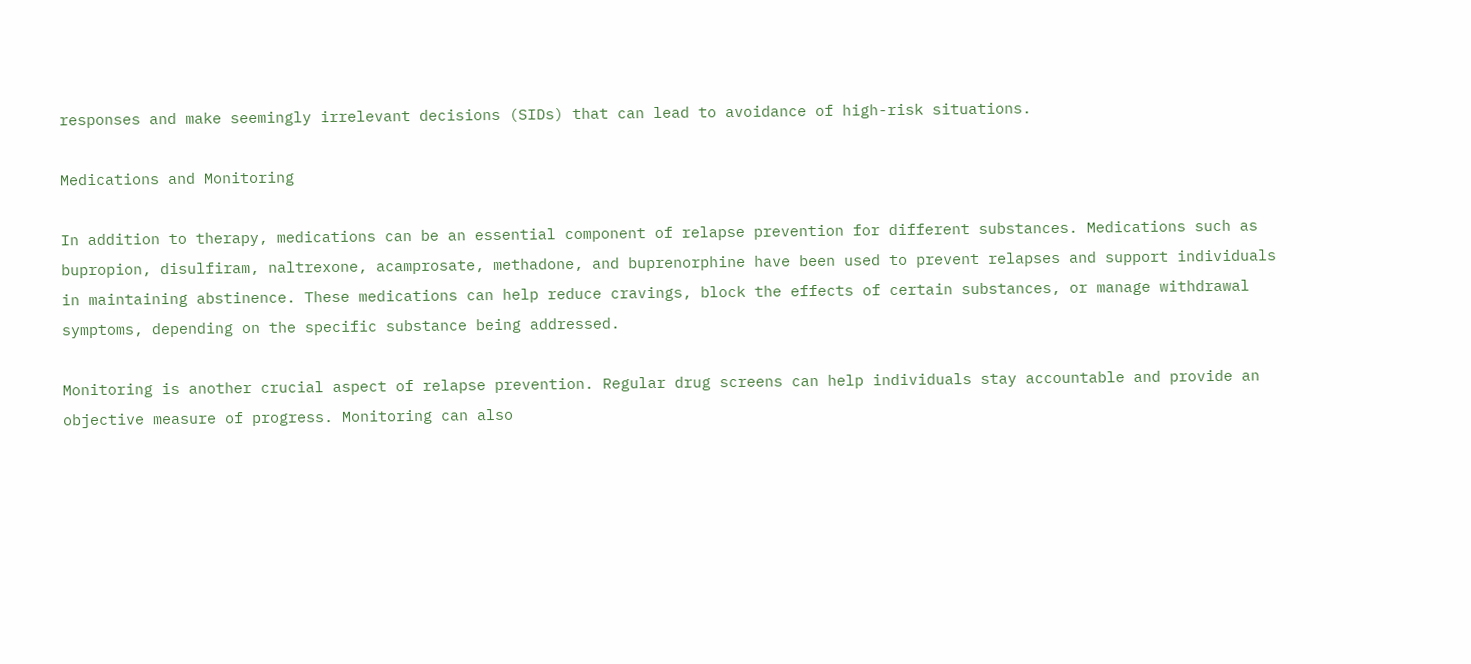responses and make seemingly irrelevant decisions (SIDs) that can lead to avoidance of high-risk situations.

Medications and Monitoring

In addition to therapy, medications can be an essential component of relapse prevention for different substances. Medications such as bupropion, disulfiram, naltrexone, acamprosate, methadone, and buprenorphine have been used to prevent relapses and support individuals in maintaining abstinence. These medications can help reduce cravings, block the effects of certain substances, or manage withdrawal symptoms, depending on the specific substance being addressed.

Monitoring is another crucial aspect of relapse prevention. Regular drug screens can help individuals stay accountable and provide an objective measure of progress. Monitoring can also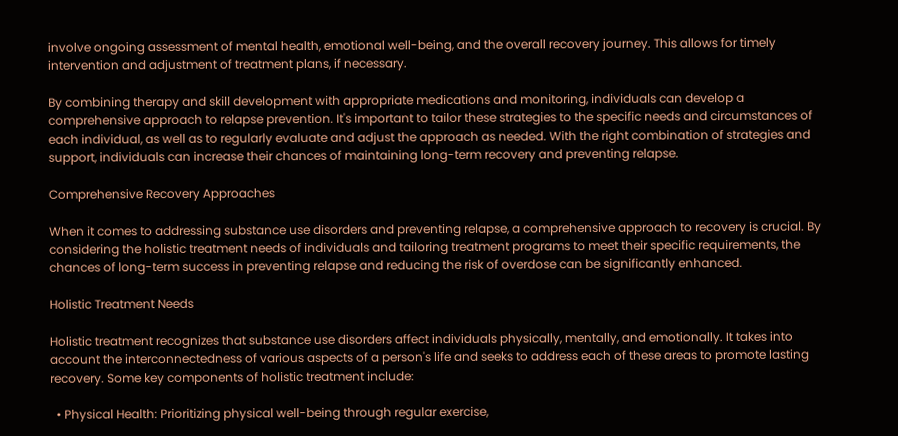involve ongoing assessment of mental health, emotional well-being, and the overall recovery journey. This allows for timely intervention and adjustment of treatment plans, if necessary.

By combining therapy and skill development with appropriate medications and monitoring, individuals can develop a comprehensive approach to relapse prevention. It's important to tailor these strategies to the specific needs and circumstances of each individual, as well as to regularly evaluate and adjust the approach as needed. With the right combination of strategies and support, individuals can increase their chances of maintaining long-term recovery and preventing relapse.

Comprehensive Recovery Approaches

When it comes to addressing substance use disorders and preventing relapse, a comprehensive approach to recovery is crucial. By considering the holistic treatment needs of individuals and tailoring treatment programs to meet their specific requirements, the chances of long-term success in preventing relapse and reducing the risk of overdose can be significantly enhanced.

Holistic Treatment Needs

Holistic treatment recognizes that substance use disorders affect individuals physically, mentally, and emotionally. It takes into account the interconnectedness of various aspects of a person's life and seeks to address each of these areas to promote lasting recovery. Some key components of holistic treatment include:

  • Physical Health: Prioritizing physical well-being through regular exercise,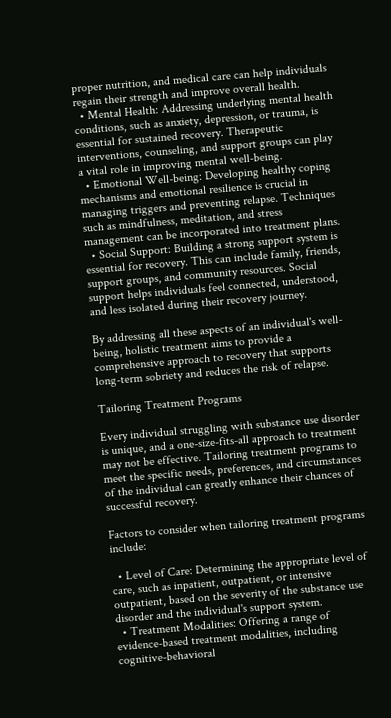proper nutrition, and medical care can help individuals regain their strength and improve overall health.
  • Mental Health: Addressing underlying mental health conditions, such as anxiety, depression, or trauma, is essential for sustained recovery. Therapeutic interventions, counseling, and support groups can play a vital role in improving mental well-being.
  • Emotional Well-being: Developing healthy coping mechanisms and emotional resilience is crucial in managing triggers and preventing relapse. Techniques such as mindfulness, meditation, and stress management can be incorporated into treatment plans.
  • Social Support: Building a strong support system is essential for recovery. This can include family, friends, support groups, and community resources. Social support helps individuals feel connected, understood, and less isolated during their recovery journey.

By addressing all these aspects of an individual's well-being, holistic treatment aims to provide a comprehensive approach to recovery that supports long-term sobriety and reduces the risk of relapse.

Tailoring Treatment Programs

Every individual struggling with substance use disorder is unique, and a one-size-fits-all approach to treatment may not be effective. Tailoring treatment programs to meet the specific needs, preferences, and circumstances of the individual can greatly enhance their chances of successful recovery.

Factors to consider when tailoring treatment programs include:

  • Level of Care: Determining the appropriate level of care, such as inpatient, outpatient, or intensive outpatient, based on the severity of the substance use disorder and the individual's support system.
  • Treatment Modalities: Offering a range of evidence-based treatment modalities, including cognitive-behavioral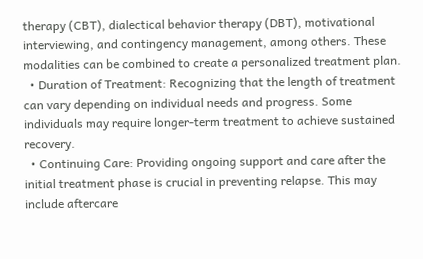therapy (CBT), dialectical behavior therapy (DBT), motivational interviewing, and contingency management, among others. These modalities can be combined to create a personalized treatment plan.
  • Duration of Treatment: Recognizing that the length of treatment can vary depending on individual needs and progress. Some individuals may require longer-term treatment to achieve sustained recovery.
  • Continuing Care: Providing ongoing support and care after the initial treatment phase is crucial in preventing relapse. This may include aftercare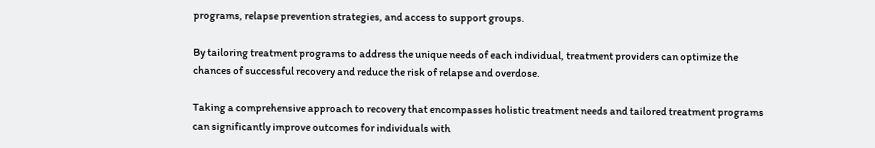programs, relapse prevention strategies, and access to support groups.

By tailoring treatment programs to address the unique needs of each individual, treatment providers can optimize the chances of successful recovery and reduce the risk of relapse and overdose.

Taking a comprehensive approach to recovery that encompasses holistic treatment needs and tailored treatment programs can significantly improve outcomes for individuals with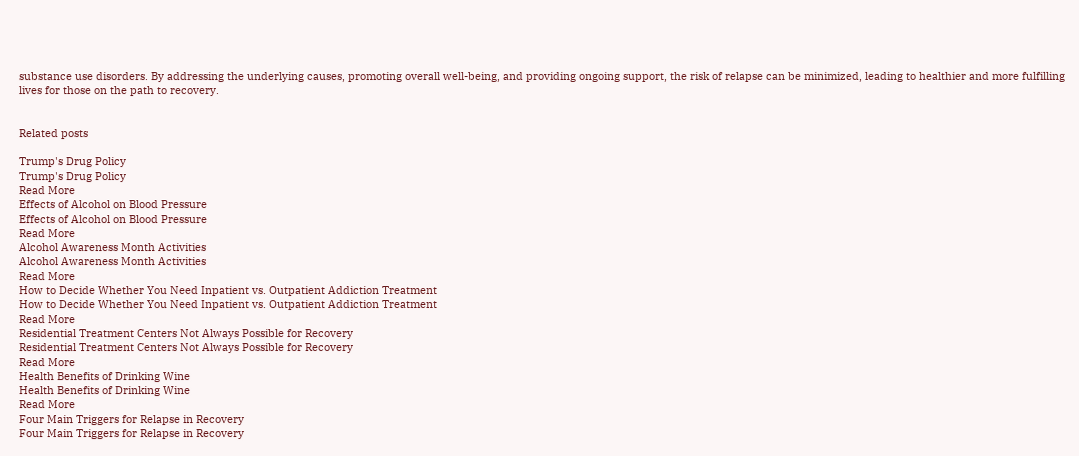substance use disorders. By addressing the underlying causes, promoting overall well-being, and providing ongoing support, the risk of relapse can be minimized, leading to healthier and more fulfilling lives for those on the path to recovery.


Related posts

Trump's Drug Policy
Trump's Drug Policy
Read More
Effects of Alcohol on Blood Pressure
Effects of Alcohol on Blood Pressure
Read More
Alcohol Awareness Month Activities
Alcohol Awareness Month Activities
Read More
How to Decide Whether You Need Inpatient vs. Outpatient Addiction Treatment
How to Decide Whether You Need Inpatient vs. Outpatient Addiction Treatment
Read More
Residential Treatment Centers Not Always Possible for Recovery
Residential Treatment Centers Not Always Possible for Recovery
Read More
Health Benefits of Drinking Wine
Health Benefits of Drinking Wine
Read More
Four Main Triggers for Relapse in Recovery
Four Main Triggers for Relapse in Recovery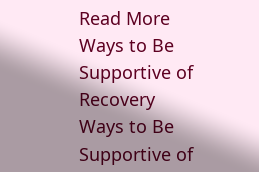Read More
Ways to Be Supportive of Recovery
Ways to Be Supportive of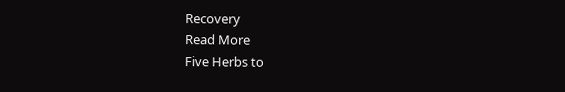Recovery
Read More
Five Herbs to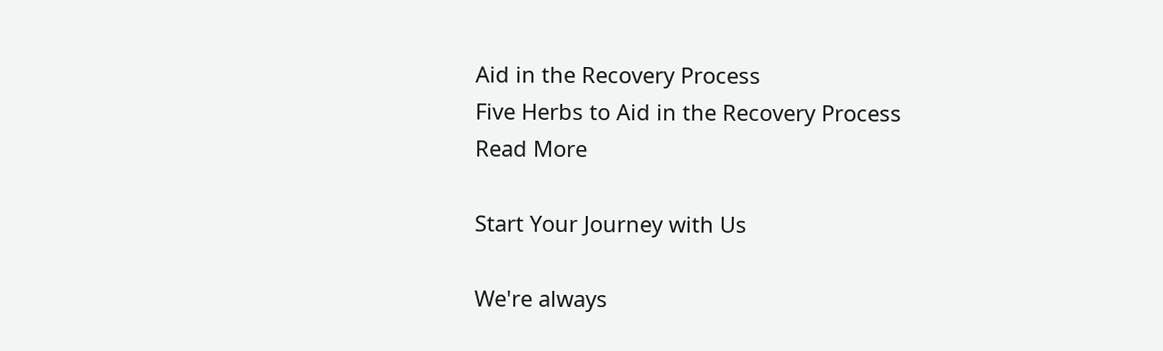Aid in the Recovery Process
Five Herbs to Aid in the Recovery Process
Read More

Start Your Journey with Us

We're always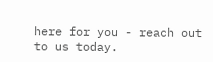here for you - reach out to us today.